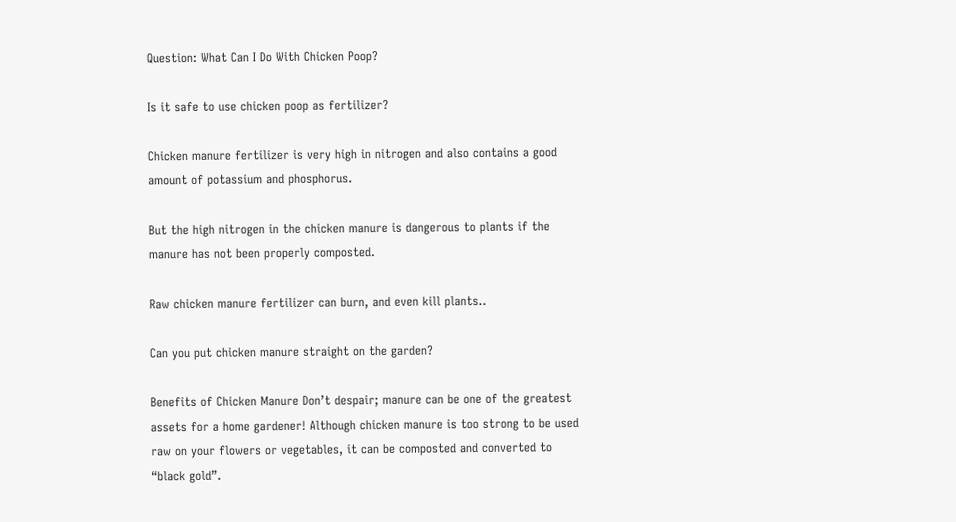Question: What Can I Do With Chicken Poop?

Is it safe to use chicken poop as fertilizer?

Chicken manure fertilizer is very high in nitrogen and also contains a good amount of potassium and phosphorus.

But the high nitrogen in the chicken manure is dangerous to plants if the manure has not been properly composted.

Raw chicken manure fertilizer can burn, and even kill plants..

Can you put chicken manure straight on the garden?

Benefits of Chicken Manure Don’t despair; manure can be one of the greatest assets for a home gardener! Although chicken manure is too strong to be used raw on your flowers or vegetables, it can be composted and converted to “black gold”.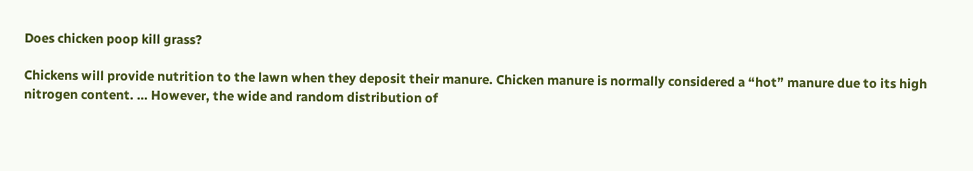Does chicken poop kill grass?

Chickens will provide nutrition to the lawn when they deposit their manure. Chicken manure is normally considered a “hot” manure due to its high nitrogen content. … However, the wide and random distribution of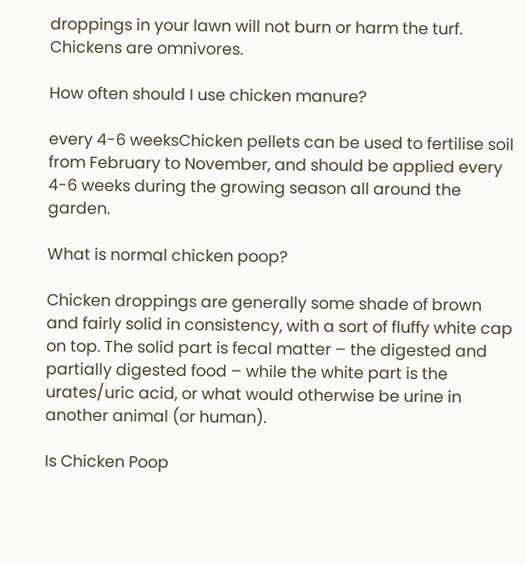droppings in your lawn will not burn or harm the turf. Chickens are omnivores.

How often should I use chicken manure?

every 4-6 weeksChicken pellets can be used to fertilise soil from February to November, and should be applied every 4-6 weeks during the growing season all around the garden.

What is normal chicken poop?

Chicken droppings are generally some shade of brown and fairly solid in consistency, with a sort of fluffy white cap on top. The solid part is fecal matter – the digested and partially digested food – while the white part is the urates/uric acid, or what would otherwise be urine in another animal (or human).

Is Chicken Poop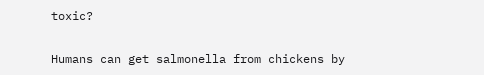toxic?

Humans can get salmonella from chickens by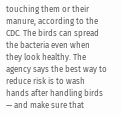touching them or their manure, according to the CDC. The birds can spread the bacteria even when they look healthy. The agency says the best way to reduce risk is to wash hands after handling birds — and make sure that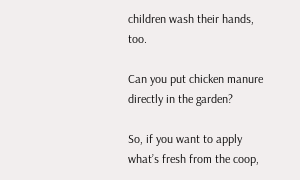children wash their hands, too.

Can you put chicken manure directly in the garden?

So, if you want to apply what’s fresh from the coop,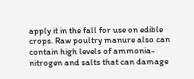apply it in the fall for use on edible crops. Raw poultry manure also can contain high levels of ammonia-nitrogen and salts that can damage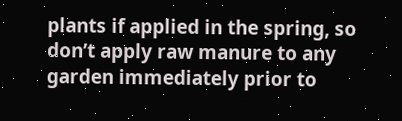plants if applied in the spring, so don’t apply raw manure to any garden immediately prior to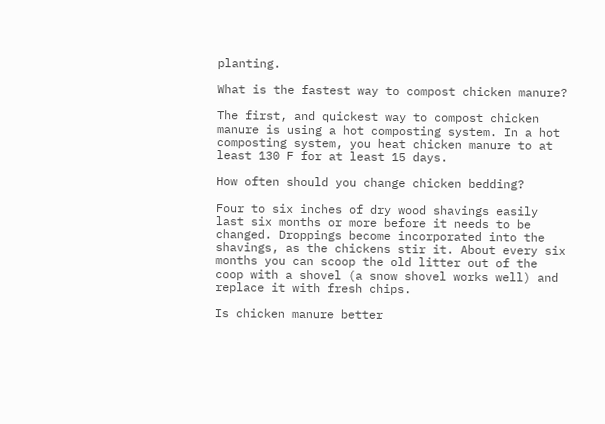planting.

What is the fastest way to compost chicken manure?

The first, and quickest way to compost chicken manure is using a hot composting system. In a hot composting system, you heat chicken manure to at least 130 F for at least 15 days.

How often should you change chicken bedding?

Four to six inches of dry wood shavings easily last six months or more before it needs to be changed. Droppings become incorporated into the shavings, as the chickens stir it. About every six months you can scoop the old litter out of the coop with a shovel (a snow shovel works well) and replace it with fresh chips.

Is chicken manure better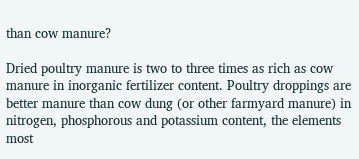than cow manure?

Dried poultry manure is two to three times as rich as cow manure in inorganic fertilizer content. Poultry droppings are better manure than cow dung (or other farmyard manure) in nitrogen, phosphorous and potassium content, the elements most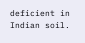deficient in Indian soil.